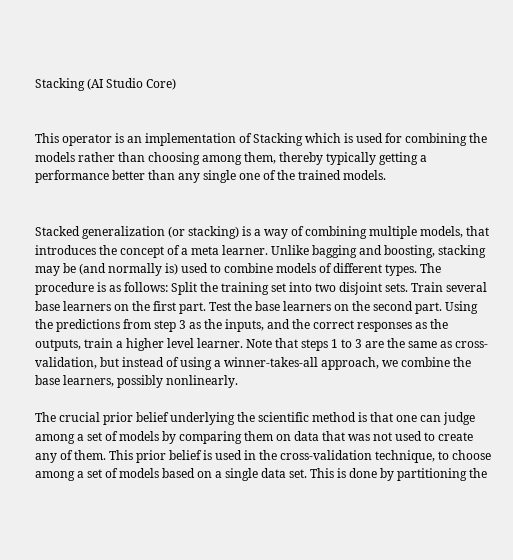Stacking (AI Studio Core)


This operator is an implementation of Stacking which is used for combining the models rather than choosing among them, thereby typically getting a performance better than any single one of the trained models.


Stacked generalization (or stacking) is a way of combining multiple models, that introduces the concept of a meta learner. Unlike bagging and boosting, stacking may be (and normally is) used to combine models of different types. The procedure is as follows: Split the training set into two disjoint sets. Train several base learners on the first part. Test the base learners on the second part. Using the predictions from step 3 as the inputs, and the correct responses as the outputs, train a higher level learner. Note that steps 1 to 3 are the same as cross-validation, but instead of using a winner-takes-all approach, we combine the base learners, possibly nonlinearly.

The crucial prior belief underlying the scientific method is that one can judge among a set of models by comparing them on data that was not used to create any of them. This prior belief is used in the cross-validation technique, to choose among a set of models based on a single data set. This is done by partitioning the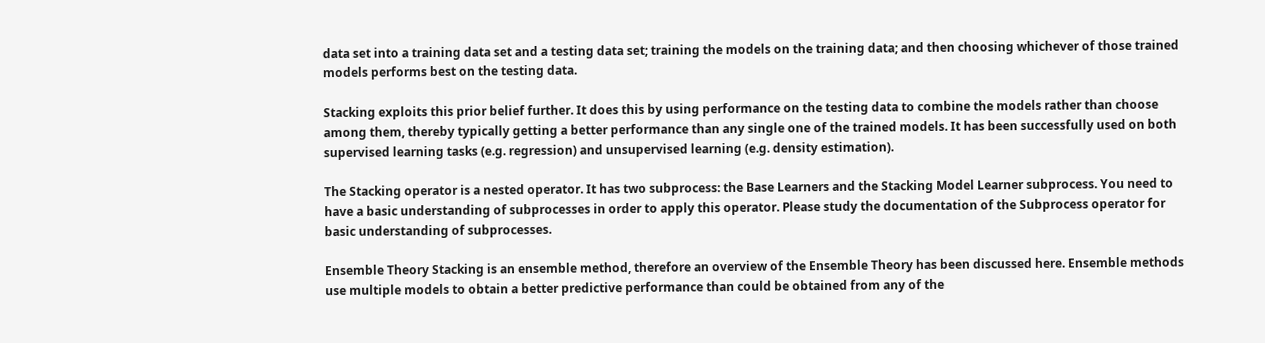data set into a training data set and a testing data set; training the models on the training data; and then choosing whichever of those trained models performs best on the testing data.

Stacking exploits this prior belief further. It does this by using performance on the testing data to combine the models rather than choose among them, thereby typically getting a better performance than any single one of the trained models. It has been successfully used on both supervised learning tasks (e.g. regression) and unsupervised learning (e.g. density estimation).

The Stacking operator is a nested operator. It has two subprocess: the Base Learners and the Stacking Model Learner subprocess. You need to have a basic understanding of subprocesses in order to apply this operator. Please study the documentation of the Subprocess operator for basic understanding of subprocesses.

Ensemble Theory Stacking is an ensemble method, therefore an overview of the Ensemble Theory has been discussed here. Ensemble methods use multiple models to obtain a better predictive performance than could be obtained from any of the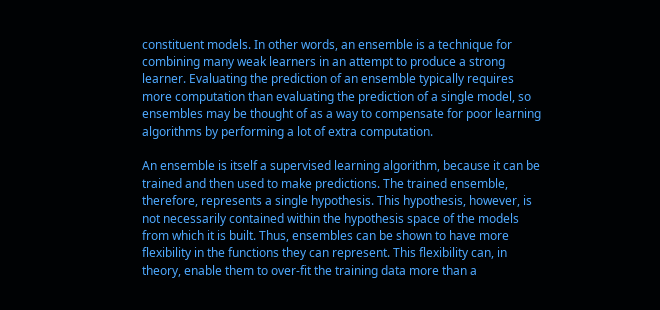constituent models. In other words, an ensemble is a technique for combining many weak learners in an attempt to produce a strong learner. Evaluating the prediction of an ensemble typically requires more computation than evaluating the prediction of a single model, so ensembles may be thought of as a way to compensate for poor learning algorithms by performing a lot of extra computation.

An ensemble is itself a supervised learning algorithm, because it can be trained and then used to make predictions. The trained ensemble, therefore, represents a single hypothesis. This hypothesis, however, is not necessarily contained within the hypothesis space of the models from which it is built. Thus, ensembles can be shown to have more flexibility in the functions they can represent. This flexibility can, in theory, enable them to over-fit the training data more than a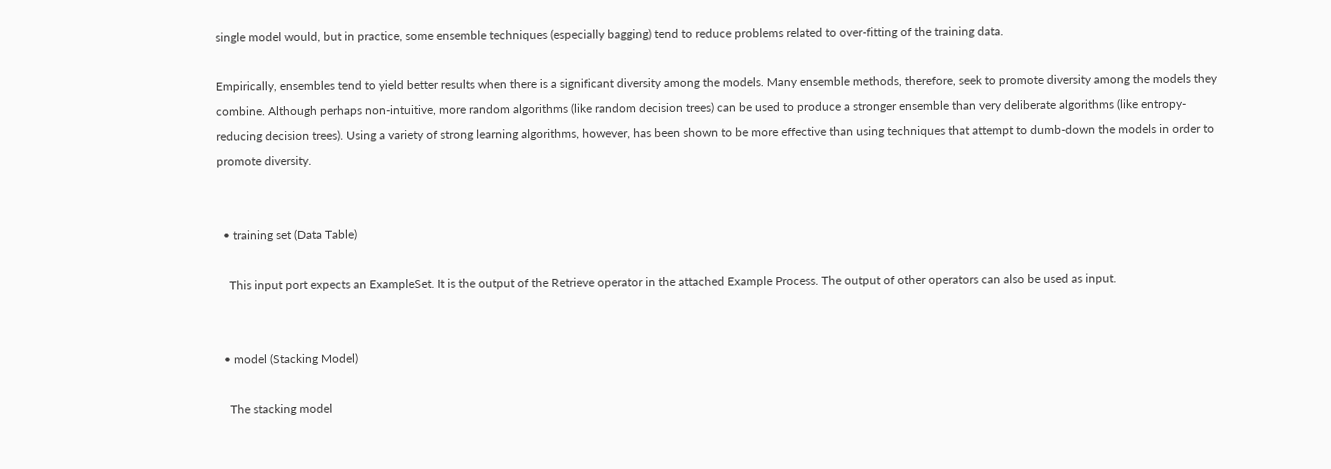single model would, but in practice, some ensemble techniques (especially bagging) tend to reduce problems related to over-fitting of the training data.

Empirically, ensembles tend to yield better results when there is a significant diversity among the models. Many ensemble methods, therefore, seek to promote diversity among the models they combine. Although perhaps non-intuitive, more random algorithms (like random decision trees) can be used to produce a stronger ensemble than very deliberate algorithms (like entropy-reducing decision trees). Using a variety of strong learning algorithms, however, has been shown to be more effective than using techniques that attempt to dumb-down the models in order to promote diversity.


  • training set (Data Table)

    This input port expects an ExampleSet. It is the output of the Retrieve operator in the attached Example Process. The output of other operators can also be used as input.


  • model (Stacking Model)

    The stacking model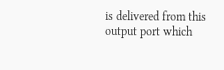is delivered from this output port which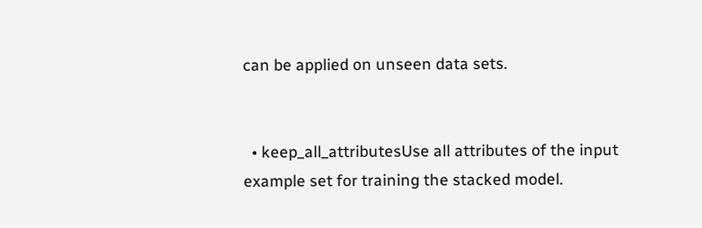can be applied on unseen data sets.


  • keep_all_attributesUse all attributes of the input example set for training the stacked model.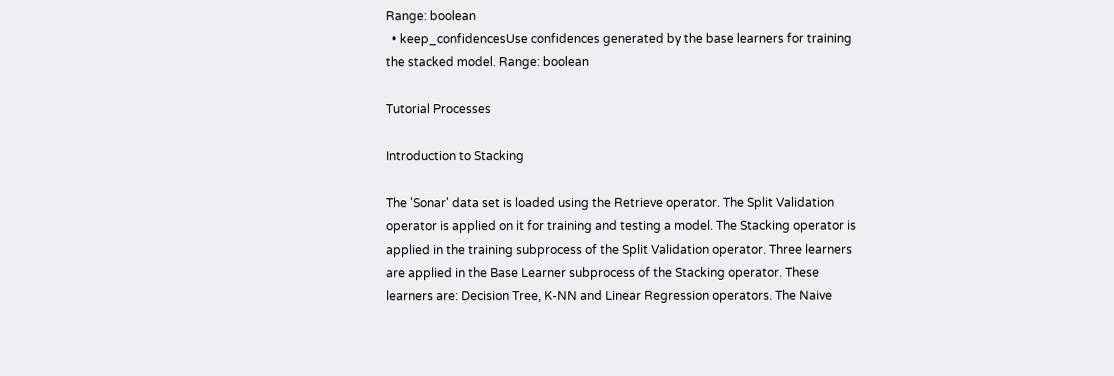Range: boolean
  • keep_confidencesUse confidences generated by the base learners for training the stacked model. Range: boolean

Tutorial Processes

Introduction to Stacking

The 'Sonar' data set is loaded using the Retrieve operator. The Split Validation operator is applied on it for training and testing a model. The Stacking operator is applied in the training subprocess of the Split Validation operator. Three learners are applied in the Base Learner subprocess of the Stacking operator. These learners are: Decision Tree, K-NN and Linear Regression operators. The Naive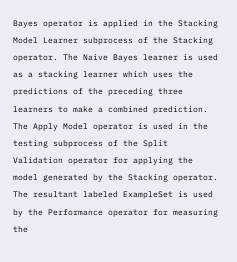Bayes operator is applied in the Stacking Model Learner subprocess of the Stacking operator. The Naive Bayes learner is used as a stacking learner which uses the predictions of the preceding three learners to make a combined prediction. The Apply Model operator is used in the testing subprocess of the Split Validation operator for applying the model generated by the Stacking operator. The resultant labeled ExampleSet is used by the Performance operator for measuring the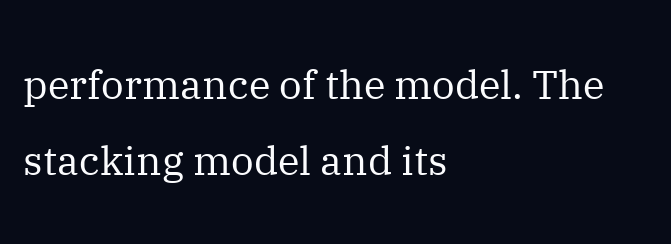performance of the model. The stacking model and its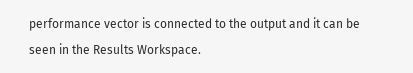performance vector is connected to the output and it can be seen in the Results Workspace.